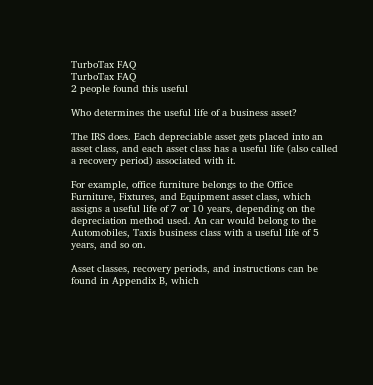TurboTax FAQ
TurboTax FAQ
2 people found this useful

Who determines the useful life of a business asset?

The IRS does. Each depreciable asset gets placed into an asset class, and each asset class has a useful life (also called a recovery period) associated with it.

For example, office furniture belongs to the Office Furniture, Fixtures, and Equipment asset class, which assigns a useful life of 7 or 10 years, depending on the depreciation method used. An car would belong to the Automobiles, Taxis business class with a useful life of 5 years, and so on.

Asset classes, recovery periods, and instructions can be found in Appendix B, which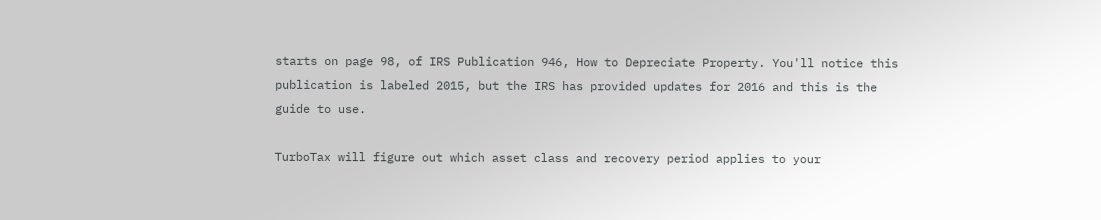starts on page 98, of IRS Publication 946, How to Depreciate Property. You'll notice this publication is labeled 2015, but the IRS has provided updates for 2016 and this is the guide to use.

TurboTax will figure out which asset class and recovery period applies to your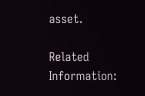asset.

Related Information: